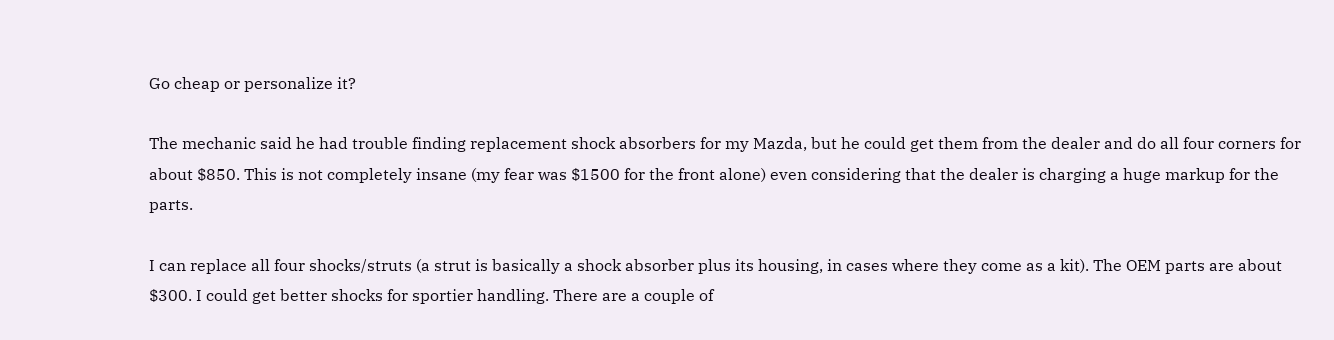Go cheap or personalize it?

The mechanic said he had trouble finding replacement shock absorbers for my Mazda, but he could get them from the dealer and do all four corners for about $850. This is not completely insane (my fear was $1500 for the front alone) even considering that the dealer is charging a huge markup for the parts.

I can replace all four shocks/struts (a strut is basically a shock absorber plus its housing, in cases where they come as a kit). The OEM parts are about $300. I could get better shocks for sportier handling. There are a couple of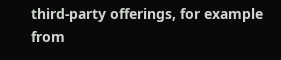third-party offerings, for example from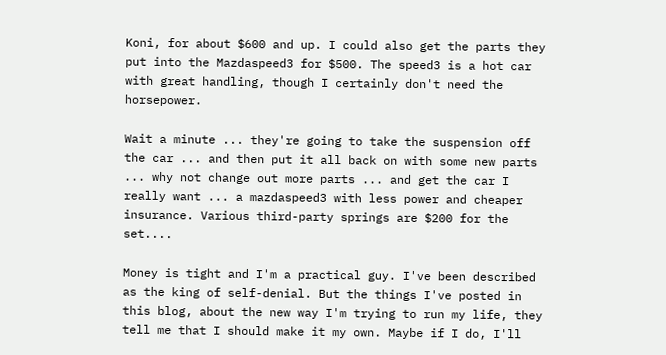Koni, for about $600 and up. I could also get the parts they put into the Mazdaspeed3 for $500. The speed3 is a hot car with great handling, though I certainly don't need the horsepower.

Wait a minute ... they're going to take the suspension off the car ... and then put it all back on with some new parts ... why not change out more parts ... and get the car I really want ... a mazdaspeed3 with less power and cheaper insurance. Various third-party springs are $200 for the set....

Money is tight and I'm a practical guy. I've been described as the king of self-denial. But the things I've posted in this blog, about the new way I'm trying to run my life, they tell me that I should make it my own. Maybe if I do, I'll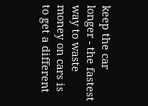keep the car longer - the fastest way to waste money on cars is to get a different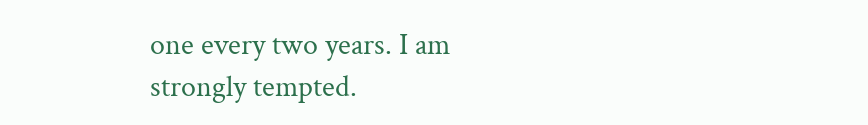one every two years. I am strongly tempted.